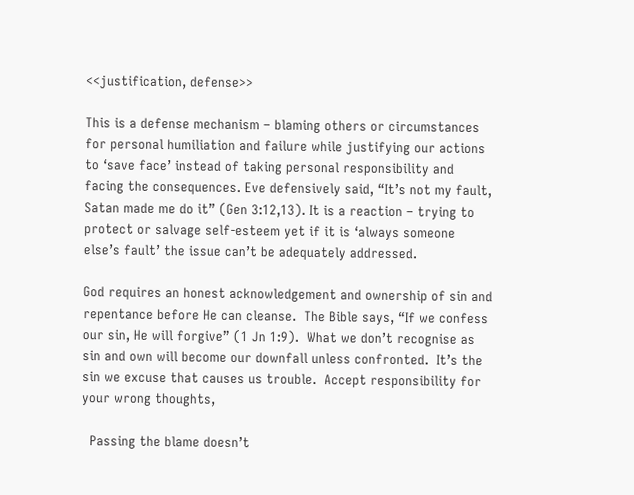<<justification, defense>>

This is a defense mechanism – blaming others or circumstances for personal humiliation and failure while justifying our actions to ‘save face’ instead of taking personal responsibility and facing the consequences. Eve defensively said, “It’s not my fault, Satan made me do it” (Gen 3:12,13). It is a reaction – trying to protect or salvage self-esteem yet if it is ‘always someone else’s fault’ the issue can’t be adequately addressed.

God requires an honest acknowledgement and ownership of sin and repentance before He can cleanse.  The Bible says, “If we confess our sin, He will forgive” (1 Jn 1:9).  What we don’t recognise as sin and own will become our downfall unless confronted.  It’s the sin we excuse that causes us trouble.  Accept responsibility for your wrong thoughts,

  Passing the blame doesn’t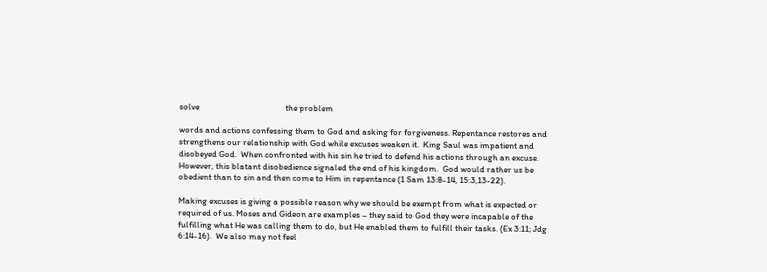solve                                           the problem

words and actions confessing them to God and asking for forgiveness. Repentance restores and strengthens our relationship with God while excuses weaken it.  King Saul was impatient and disobeyed God.  When confronted with his sin he tried to defend his actions through an excuse. However, this blatant disobedience signaled the end of his kingdom.  God would rather us be obedient than to sin and then come to Him in repentance (1 Sam 13:8-14, 15:3,13-22).

Making excuses is giving a possible reason why we should be exempt from what is expected or required of us. Moses and Gideon are examples – they said to God they were incapable of the fulfilling what He was calling them to do, but He enabled them to fulfill their tasks. (Ex 3:11; Jdg 6:14-16).  We also may not feel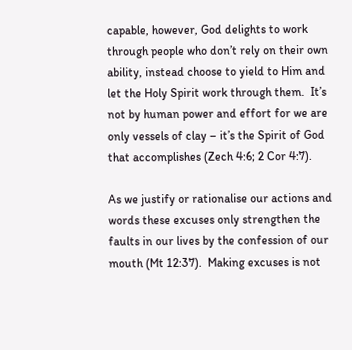capable, however, God delights to work through people who don’t rely on their own ability, instead choose to yield to Him and let the Holy Spirit work through them.  It’s not by human power and effort for we are only vessels of clay – it’s the Spirit of God that accomplishes (Zech 4:6; 2 Cor 4:7).

As we justify or rationalise our actions and words these excuses only strengthen the faults in our lives by the confession of our mouth (Mt 12:37).  Making excuses is not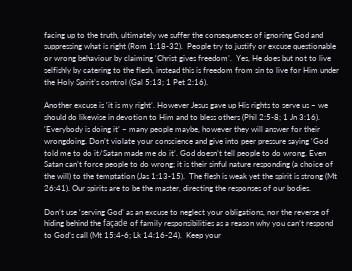facing up to the truth, ultimately we suffer the consequences of ignoring God and suppressing what is right (Rom 1:18-32).  People try to justify or excuse questionable or wrong behaviour by claiming ‘Christ gives freedom’.  Yes, He does but not to live selfishly by catering to the flesh, instead this is freedom from sin to live for Him under the Holy Spirit’s control (Gal 5:13; 1 Pet 2:16).

Another excuse is ‘it is my right’. However Jesus gave up His rights to serve us – we should do likewise in devotion to Him and to bless others (Phil 2:5-8; 1 Jn 3:16). ‘Everybody is doing it’ – many people maybe, however they will answer for their wrongdoing. Don’t violate your conscience and give into peer pressure saying ‘God told me to do it/Satan made me do it’. God doesn’t tell people to do wrong. Even Satan can’t force people to do wrong; it is their sinful nature responding (a choice of the will) to the temptation (Jas 1:13-15).  The flesh is weak yet the spirit is strong (Mt 26:41). Our spirits are to be the master, directing the responses of our bodies.

Don’t use ‘serving God’ as an excuse to neglect your obligations, nor the reverse of hiding behind the façade of family responsibilities as a reason why you can’t respond to God’s call (Mt 15:4-6; Lk 14:16-24).  Keep your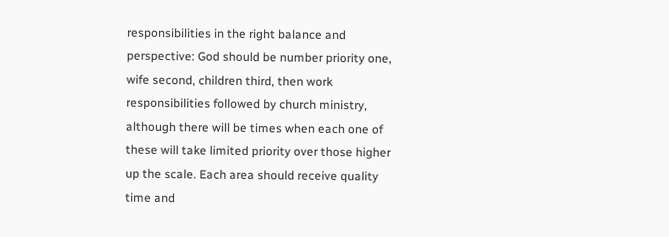responsibilities in the right balance and perspective: God should be number priority one, wife second, children third, then work responsibilities followed by church ministry, although there will be times when each one of these will take limited priority over those higher up the scale. Each area should receive quality time and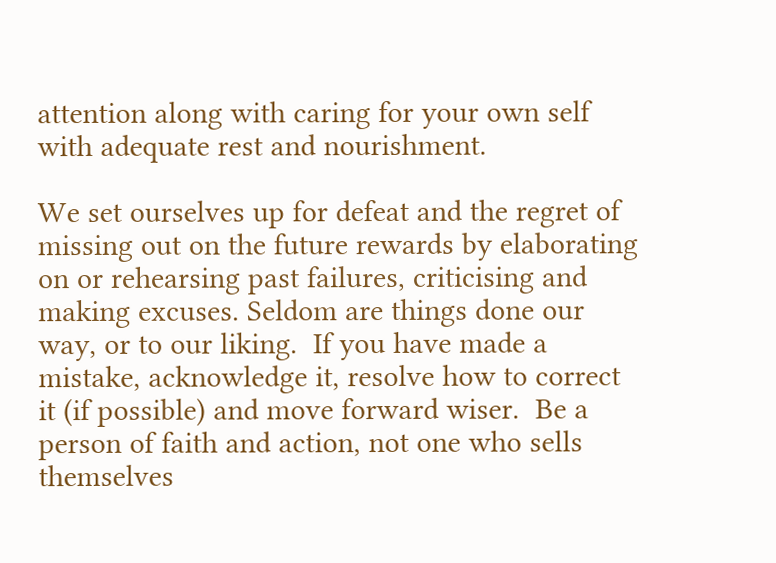attention along with caring for your own self with adequate rest and nourishment.

We set ourselves up for defeat and the regret of missing out on the future rewards by elaborating on or rehearsing past failures, criticising and making excuses. Seldom are things done our way, or to our liking.  If you have made a mistake, acknowledge it, resolve how to correct it (if possible) and move forward wiser.  Be a person of faith and action, not one who sells themselves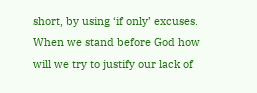short, by using ‘if only’ excuses. When we stand before God how will we try to justify our lack of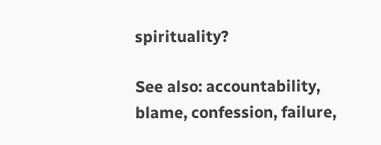spirituality?

See also: accountability, blame, confession, failure,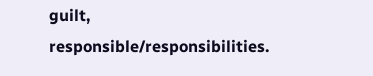guilt, responsible/responsibilities.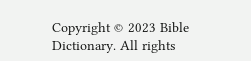Copyright © 2023 Bible Dictionary. All rights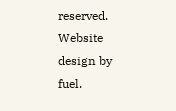reserved. Website design by fuel.